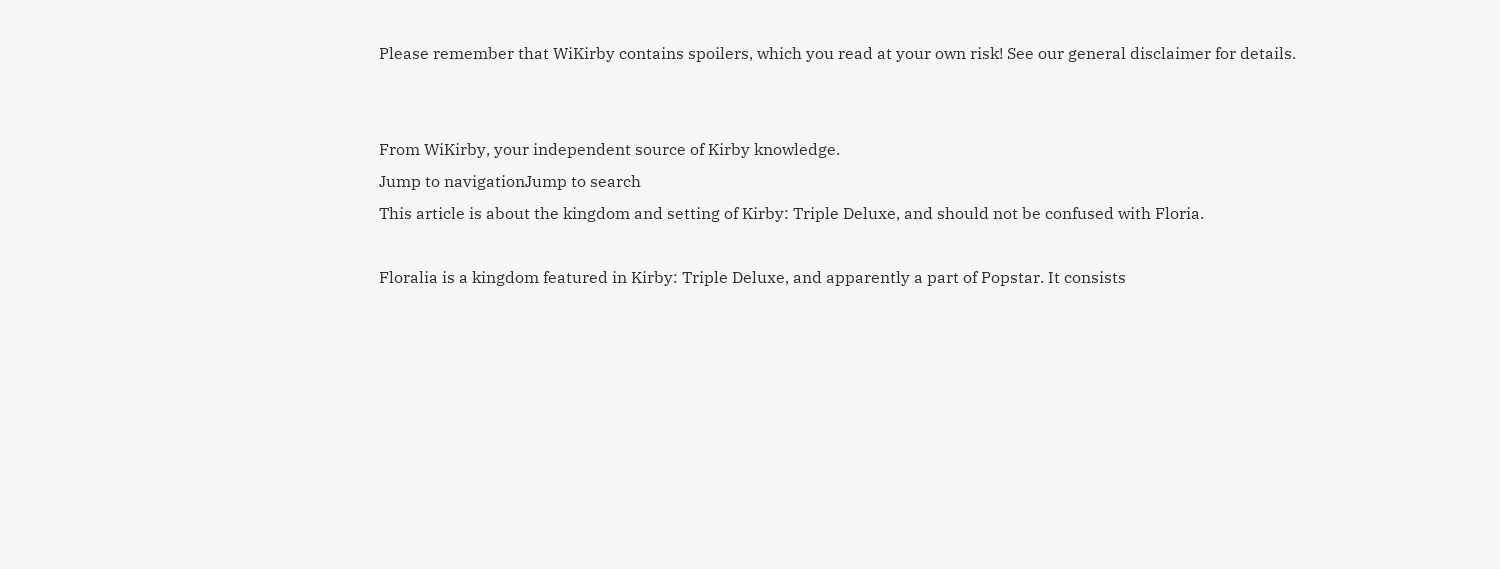Please remember that WiKirby contains spoilers, which you read at your own risk! See our general disclaimer for details.


From WiKirby, your independent source of Kirby knowledge.
Jump to navigationJump to search
This article is about the kingdom and setting of Kirby: Triple Deluxe, and should not be confused with Floria.

Floralia is a kingdom featured in Kirby: Triple Deluxe, and apparently a part of Popstar. It consists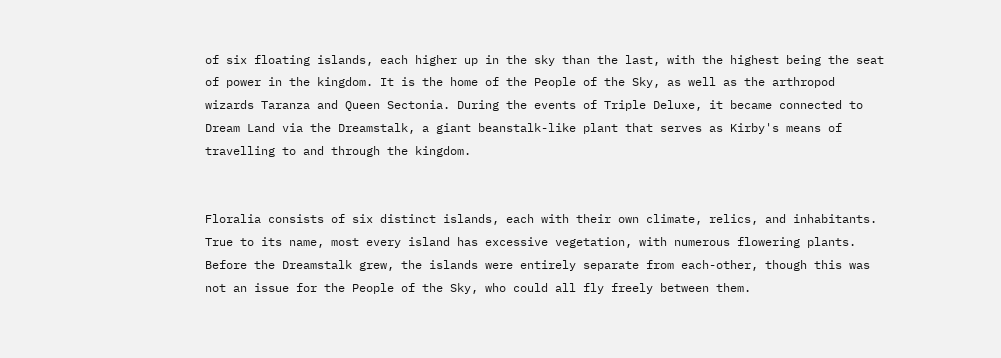of six floating islands, each higher up in the sky than the last, with the highest being the seat of power in the kingdom. It is the home of the People of the Sky, as well as the arthropod wizards Taranza and Queen Sectonia. During the events of Triple Deluxe, it became connected to Dream Land via the Dreamstalk, a giant beanstalk-like plant that serves as Kirby's means of travelling to and through the kingdom.


Floralia consists of six distinct islands, each with their own climate, relics, and inhabitants. True to its name, most every island has excessive vegetation, with numerous flowering plants. Before the Dreamstalk grew, the islands were entirely separate from each-other, though this was not an issue for the People of the Sky, who could all fly freely between them.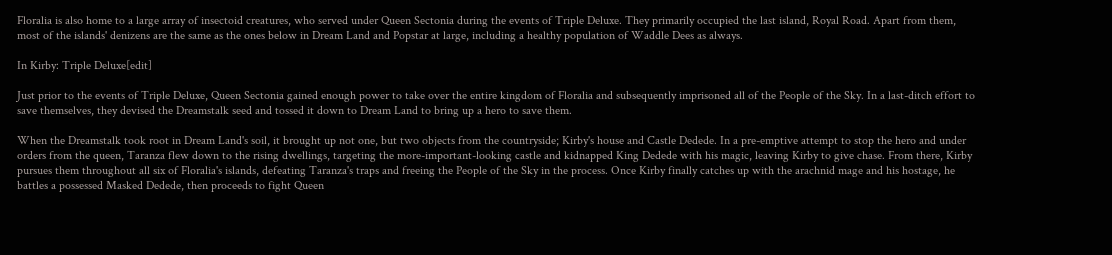Floralia is also home to a large array of insectoid creatures, who served under Queen Sectonia during the events of Triple Deluxe. They primarily occupied the last island, Royal Road. Apart from them, most of the islands' denizens are the same as the ones below in Dream Land and Popstar at large, including a healthy population of Waddle Dees as always.

In Kirby: Triple Deluxe[edit]

Just prior to the events of Triple Deluxe, Queen Sectonia gained enough power to take over the entire kingdom of Floralia and subsequently imprisoned all of the People of the Sky. In a last-ditch effort to save themselves, they devised the Dreamstalk seed and tossed it down to Dream Land to bring up a hero to save them.

When the Dreamstalk took root in Dream Land's soil, it brought up not one, but two objects from the countryside; Kirby's house and Castle Dedede. In a pre-emptive attempt to stop the hero and under orders from the queen, Taranza flew down to the rising dwellings, targeting the more-important-looking castle and kidnapped King Dedede with his magic, leaving Kirby to give chase. From there, Kirby pursues them throughout all six of Floralia's islands, defeating Taranza's traps and freeing the People of the Sky in the process. Once Kirby finally catches up with the arachnid mage and his hostage, he battles a possessed Masked Dedede, then proceeds to fight Queen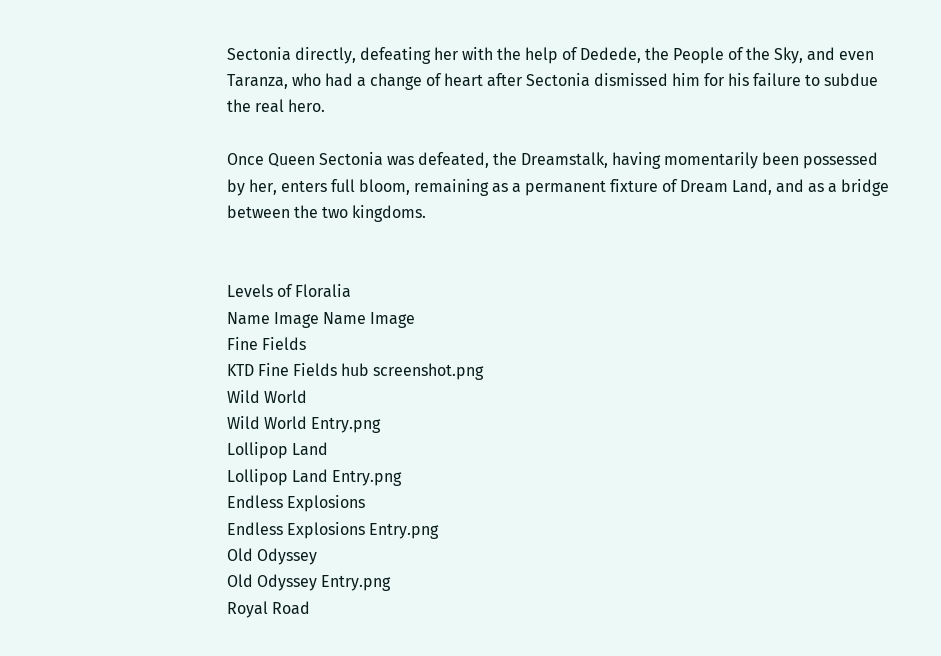Sectonia directly, defeating her with the help of Dedede, the People of the Sky, and even Taranza, who had a change of heart after Sectonia dismissed him for his failure to subdue the real hero.

Once Queen Sectonia was defeated, the Dreamstalk, having momentarily been possessed by her, enters full bloom, remaining as a permanent fixture of Dream Land, and as a bridge between the two kingdoms.


Levels of Floralia
Name Image Name Image
Fine Fields
KTD Fine Fields hub screenshot.png
Wild World
Wild World Entry.png
Lollipop Land
Lollipop Land Entry.png
Endless Explosions
Endless Explosions Entry.png
Old Odyssey
Old Odyssey Entry.png
Royal Road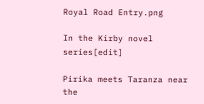Royal Road Entry.png

In the Kirby novel series[edit]

Pirika meets Taranza near the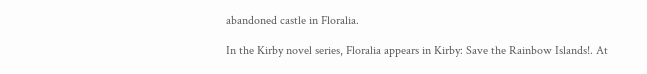abandoned castle in Floralia.

In the Kirby novel series, Floralia appears in Kirby: Save the Rainbow Islands!. At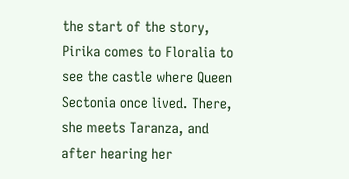the start of the story, Pirika comes to Floralia to see the castle where Queen Sectonia once lived. There, she meets Taranza, and after hearing her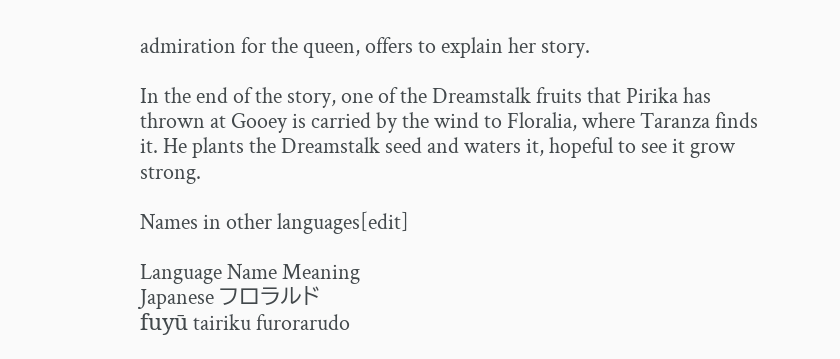admiration for the queen, offers to explain her story.

In the end of the story, one of the Dreamstalk fruits that Pirika has thrown at Gooey is carried by the wind to Floralia, where Taranza finds it. He plants the Dreamstalk seed and waters it, hopeful to see it grow strong.

Names in other languages[edit]

Language Name Meaning
Japanese フロラルド
fuyū tairiku furorarudo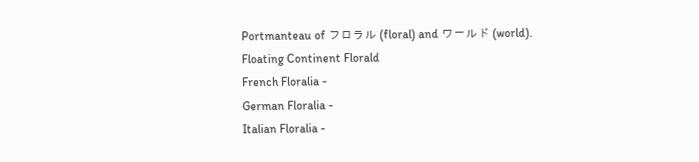Portmanteau of フロラル (floral) and ワールド (world).
Floating Continent Florald
French Floralia -
German Floralia -
Italian Floralia -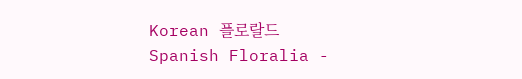Korean 플로랄드
Spanish Floralia -